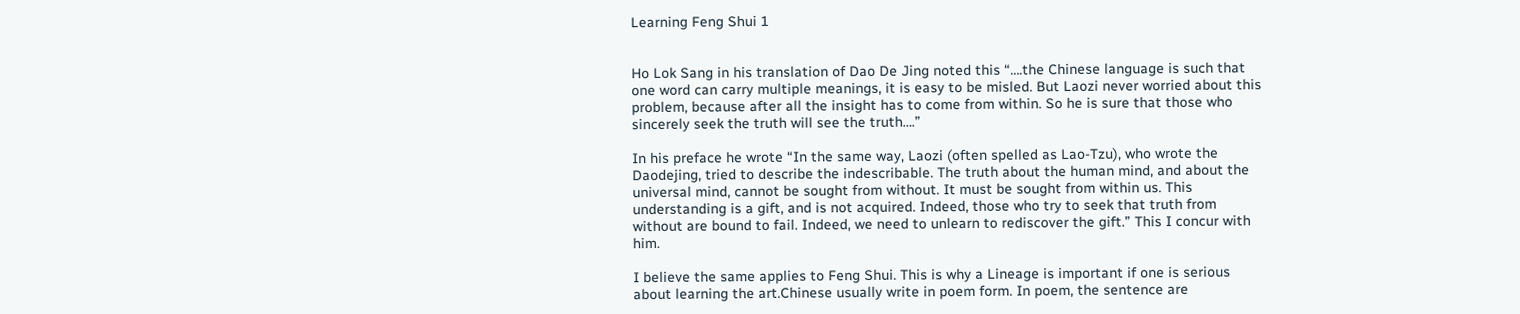Learning Feng Shui 1


Ho Lok Sang in his translation of Dao De Jing noted this “….the Chinese language is such that one word can carry multiple meanings, it is easy to be misled. But Laozi never worried about this problem, because after all the insight has to come from within. So he is sure that those who sincerely seek the truth will see the truth….”

In his preface he wrote “In the same way, Laozi (often spelled as Lao-Tzu), who wrote the Daodejing, tried to describe the indescribable. The truth about the human mind, and about the universal mind, cannot be sought from without. It must be sought from within us. This understanding is a gift, and is not acquired. Indeed, those who try to seek that truth from without are bound to fail. Indeed, we need to unlearn to rediscover the gift.” This I concur with him.

I believe the same applies to Feng Shui. This is why a Lineage is important if one is serious about learning the art.Chinese usually write in poem form. In poem, the sentence are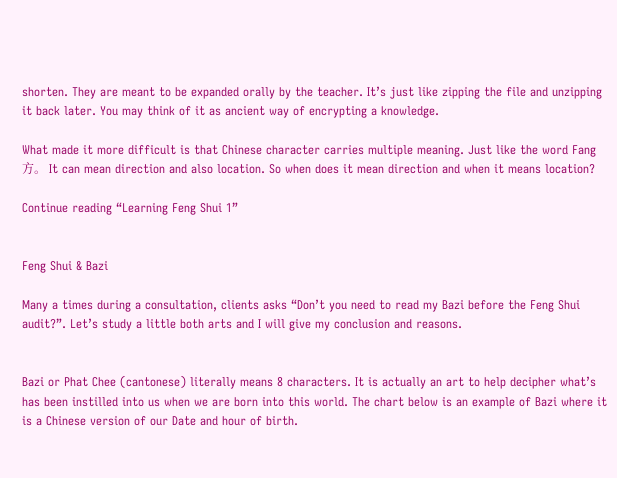shorten. They are meant to be expanded orally by the teacher. It’s just like zipping the file and unzipping it back later. You may think of it as ancient way of encrypting a knowledge.

What made it more difficult is that Chinese character carries multiple meaning. Just like the word Fang 方。 It can mean direction and also location. So when does it mean direction and when it means location?

Continue reading “Learning Feng Shui 1”


Feng Shui & Bazi

Many a times during a consultation, clients asks “Don’t you need to read my Bazi before the Feng Shui audit?”. Let’s study a little both arts and I will give my conclusion and reasons.


Bazi or Phat Chee (cantonese) literally means 8 characters. It is actually an art to help decipher what’s has been instilled into us when we are born into this world. The chart below is an example of Bazi where it is a Chinese version of our Date and hour of birth.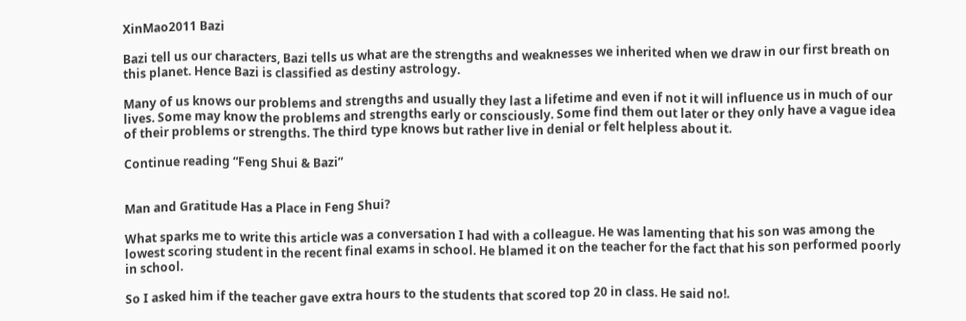XinMao2011 Bazi

Bazi tell us our characters, Bazi tells us what are the strengths and weaknesses we inherited when we draw in our first breath on this planet. Hence Bazi is classified as destiny astrology.

Many of us knows our problems and strengths and usually they last a lifetime and even if not it will influence us in much of our lives. Some may know the problems and strengths early or consciously. Some find them out later or they only have a vague idea of their problems or strengths. The third type knows but rather live in denial or felt helpless about it.

Continue reading “Feng Shui & Bazi”


Man and Gratitude Has a Place in Feng Shui?

What sparks me to write this article was a conversation I had with a colleague. He was lamenting that his son was among the lowest scoring student in the recent final exams in school. He blamed it on the teacher for the fact that his son performed poorly in school.

So I asked him if the teacher gave extra hours to the students that scored top 20 in class. He said no!.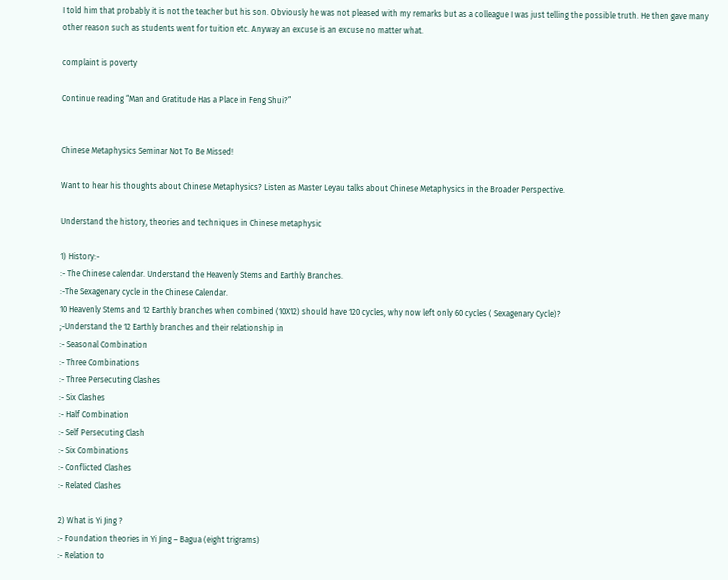I told him that probably it is not the teacher but his son. Obviously he was not pleased with my remarks but as a colleague I was just telling the possible truth. He then gave many other reason such as students went for tuition etc. Anyway an excuse is an excuse no matter what.

complaint is poverty

Continue reading “Man and Gratitude Has a Place in Feng Shui?”


Chinese Metaphysics Seminar Not To Be Missed!

Want to hear his thoughts about Chinese Metaphysics? Listen as Master Leyau talks about Chinese Metaphysics in the Broader Perspective.

Understand the history, theories and techniques in Chinese metaphysic

1) History:-
:- The Chinese calendar. Understand the Heavenly Stems and Earthly Branches.
:-The Sexagenary cycle in the Chinese Calendar.
10 Heavenly Stems and 12 Earthly branches when combined (10X12) should have 120 cycles, why now left only 60 cycles ( Sexagenary Cycle)?
;-Understand the 12 Earthly branches and their relationship in
:- Seasonal Combination
:- Three Combinations
:- Three Persecuting Clashes
:- Six Clashes
:- Half Combination
:- Self Persecuting Clash
:- Six Combinations
:- Conflicted Clashes
:- Related Clashes

2) What is Yi Jing ?
:- Foundation theories in Yi Jing – Bagua (eight trigrams)
:- Relation to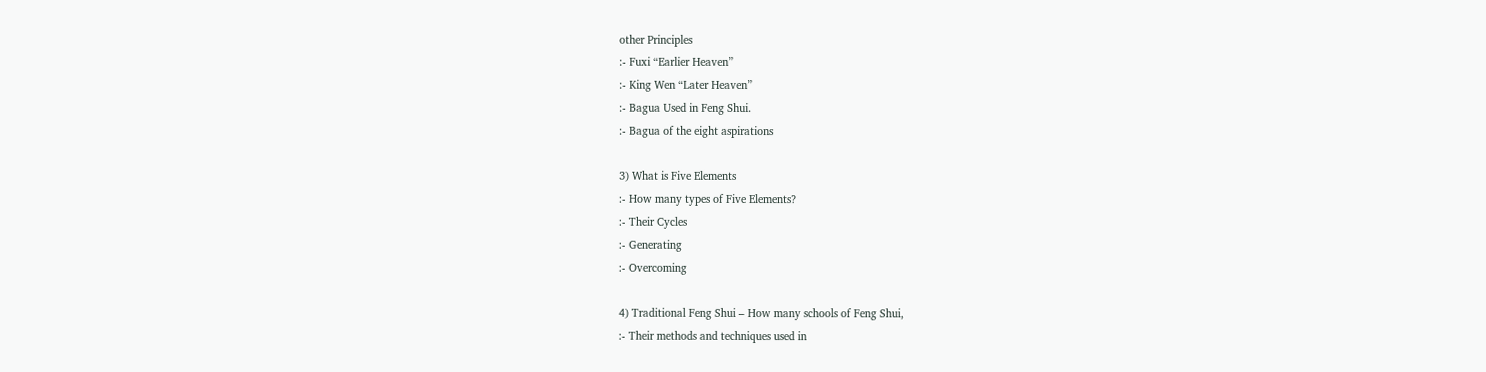other Principles
:- Fuxi “Earlier Heaven”
:- King Wen “Later Heaven”
:- Bagua Used in Feng Shui.
:- Bagua of the eight aspirations

3) What is Five Elements
:- How many types of Five Elements?
:- Their Cycles
:- Generating
:- Overcoming

4) Traditional Feng Shui – How many schools of Feng Shui,
:- Their methods and techniques used in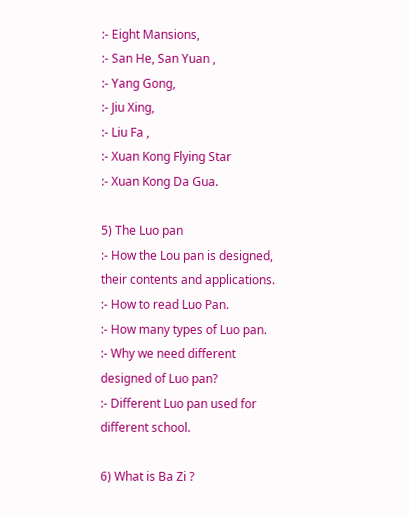:- Eight Mansions,
:- San He, San Yuan ,
:- Yang Gong,
:- Jiu Xing,
:- Liu Fa ,
:- Xuan Kong Flying Star
:- Xuan Kong Da Gua.

5) The Luo pan
:- How the Lou pan is designed, their contents and applications.
:- How to read Luo Pan.
:- How many types of Luo pan.
:- Why we need different designed of Luo pan?
:- Different Luo pan used for different school.

6) What is Ba Zi ?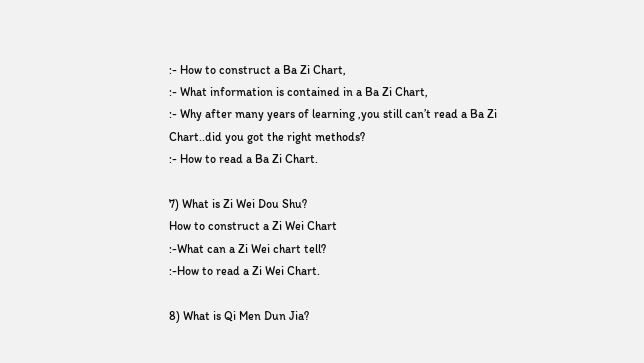:- How to construct a Ba Zi Chart,
:- What information is contained in a Ba Zi Chart,
:- Why after many years of learning ,you still can’t read a Ba Zi Chart..did you got the right methods?
:- How to read a Ba Zi Chart.

7) What is Zi Wei Dou Shu?
How to construct a Zi Wei Chart
:-What can a Zi Wei chart tell?
:-How to read a Zi Wei Chart.

8) What is Qi Men Dun Jia?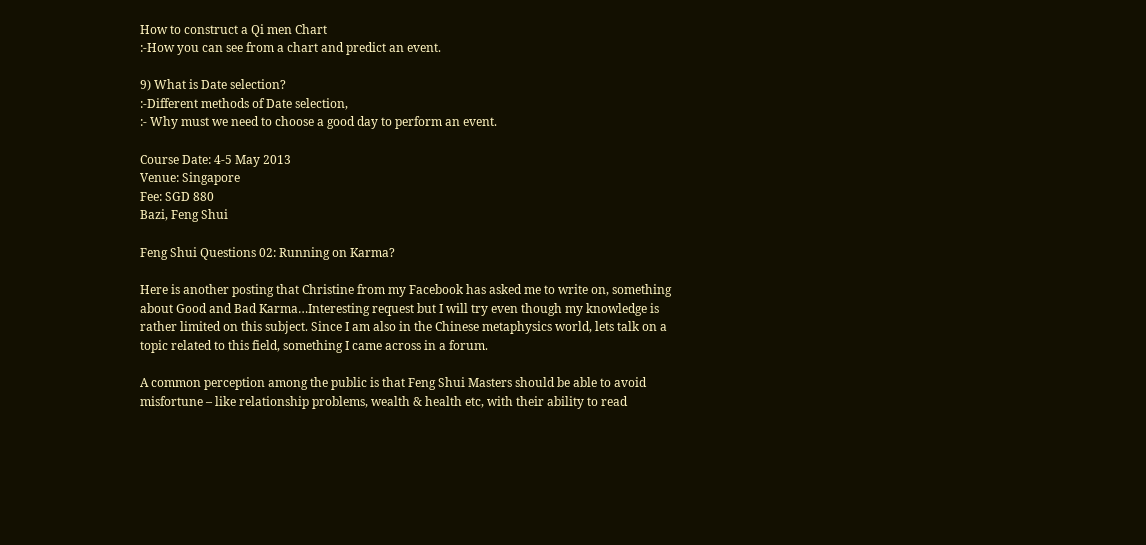How to construct a Qi men Chart
:-How you can see from a chart and predict an event.

9) What is Date selection?
:-Different methods of Date selection,
:- Why must we need to choose a good day to perform an event.

Course Date: 4-5 May 2013
Venue: Singapore
Fee: SGD 880
Bazi, Feng Shui

Feng Shui Questions 02: Running on Karma?

Here is another posting that Christine from my Facebook has asked me to write on, something about Good and Bad Karma…Interesting request but I will try even though my knowledge is rather limited on this subject. Since I am also in the Chinese metaphysics world, lets talk on a topic related to this field, something I came across in a forum.

A common perception among the public is that Feng Shui Masters should be able to avoid misfortune – like relationship problems, wealth & health etc, with their ability to read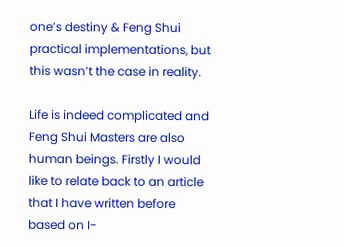one’s destiny & Feng Shui practical implementations, but this wasn’t the case in reality.

Life is indeed complicated and Feng Shui Masters are also human beings. Firstly I would like to relate back to an article that I have written before based on I-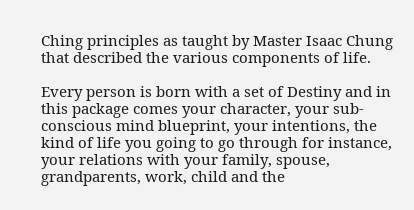Ching principles as taught by Master Isaac Chung that described the various components of life.

Every person is born with a set of Destiny and in this package comes your character, your sub-conscious mind blueprint, your intentions, the kind of life you going to go through for instance, your relations with your family, spouse, grandparents, work, child and the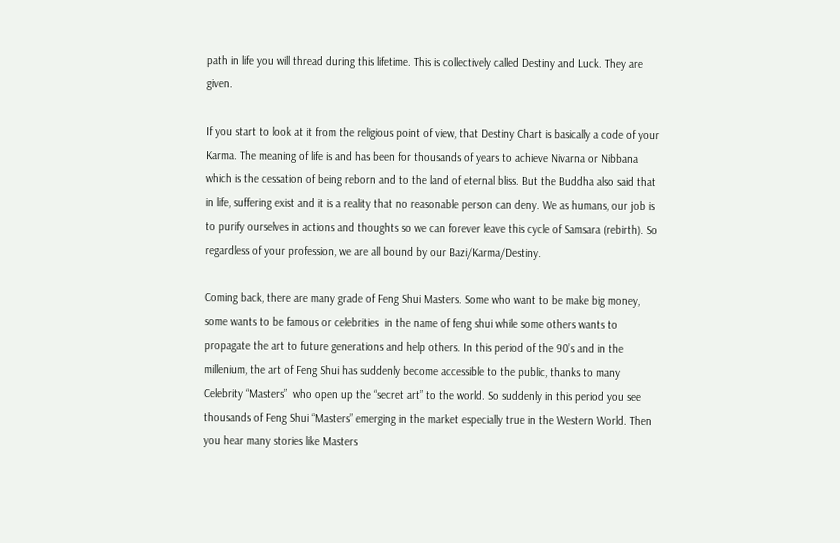path in life you will thread during this lifetime. This is collectively called Destiny and Luck. They are given.

If you start to look at it from the religious point of view, that Destiny Chart is basically a code of your Karma. The meaning of life is and has been for thousands of years to achieve Nivarna or Nibbana which is the cessation of being reborn and to the land of eternal bliss. But the Buddha also said that in life, suffering exist and it is a reality that no reasonable person can deny. We as humans, our job is to purify ourselves in actions and thoughts so we can forever leave this cycle of Samsara (rebirth). So regardless of your profession, we are all bound by our Bazi/Karma/Destiny.

Coming back, there are many grade of Feng Shui Masters. Some who want to be make big money, some wants to be famous or celebrities  in the name of feng shui while some others wants to propagate the art to future generations and help others. In this period of the 90’s and in the millenium, the art of Feng Shui has suddenly become accessible to the public, thanks to many  Celebrity “Masters”  who open up the “secret art” to the world. So suddenly in this period you see thousands of Feng Shui “Masters” emerging in the market especially true in the Western World. Then you hear many stories like Masters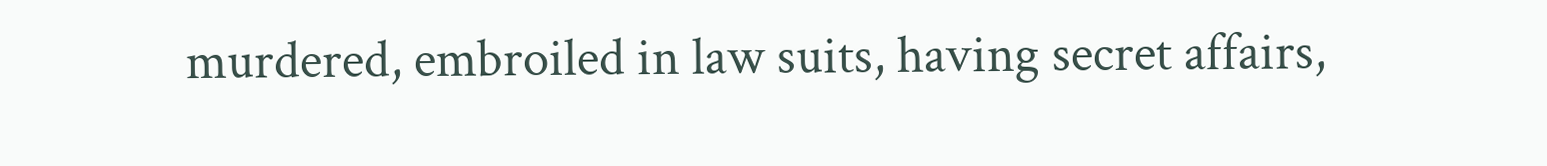murdered, embroiled in law suits, having secret affairs,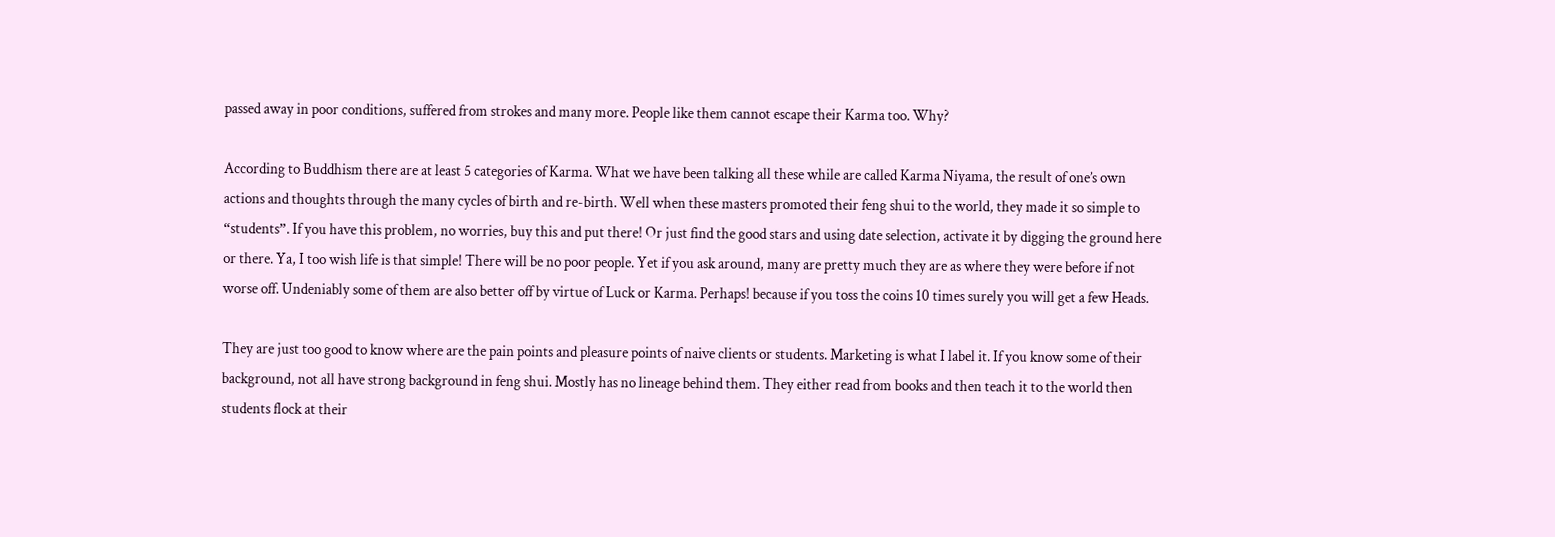passed away in poor conditions, suffered from strokes and many more. People like them cannot escape their Karma too. Why?

According to Buddhism there are at least 5 categories of Karma. What we have been talking all these while are called Karma Niyama, the result of one’s own actions and thoughts through the many cycles of birth and re-birth. Well when these masters promoted their feng shui to the world, they made it so simple to “students”. If you have this problem, no worries, buy this and put there! Or just find the good stars and using date selection, activate it by digging the ground here or there. Ya, I too wish life is that simple! There will be no poor people. Yet if you ask around, many are pretty much they are as where they were before if not worse off. Undeniably some of them are also better off by virtue of Luck or Karma. Perhaps! because if you toss the coins 10 times surely you will get a few Heads.

They are just too good to know where are the pain points and pleasure points of naive clients or students. Marketing is what I label it. If you know some of their background, not all have strong background in feng shui. Mostly has no lineage behind them. They either read from books and then teach it to the world then students flock at their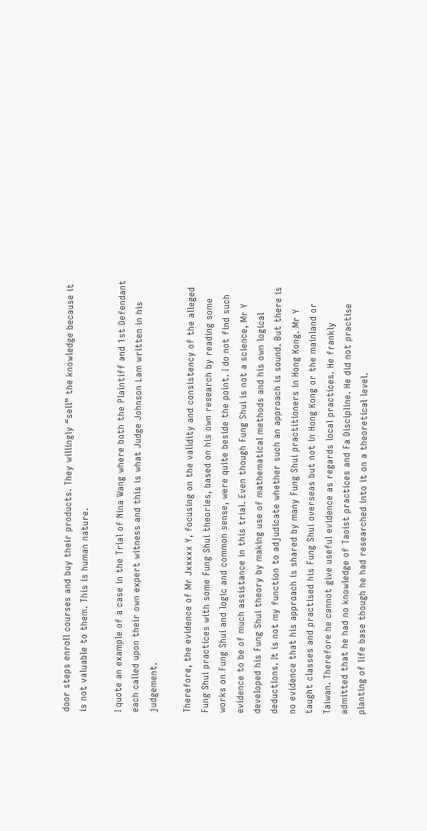door steps enroll courses and buy their products. They willingly “sell” the knowledge because it is not valuable to them. This is human nature.

I quote an example of a case in the Trial of Nina Wang where both the Plaintiff and 1st Defendant each called upon their own expert witness and this is what Judge Johnson Lam written in his judgement.

Therefore, the evidence of Mr Jxxxxx Y, focusing on the validity and consistency of the alleged Fung Shui practices with some Fung Shui theories, based on his own research by reading some works on Fung Shui and logic and common sense, were quite beside the point. I do not find such evidence to be of much assistance in this trial. Even though Fung Shui is not a science, Mr Y developed his Fung Shui theory by making use of mathematical methods and his own logical deductions. It is not my function to adjudicate whether such an approach is sound. But there is no evidence that his approach is shared by many Fung Shui practitioners in Hong Kong. Mr Y taught classes and practised his Fung Shui overseas but not in Hong Kong or the mainland or Taiwan. Therefore he cannot give useful evidence as regards local practices. He frankly admitted that he had no knowledge of Taoist practices and Fa Discipline. He did not practise planting of life base though he had researched into it on a theoretical level.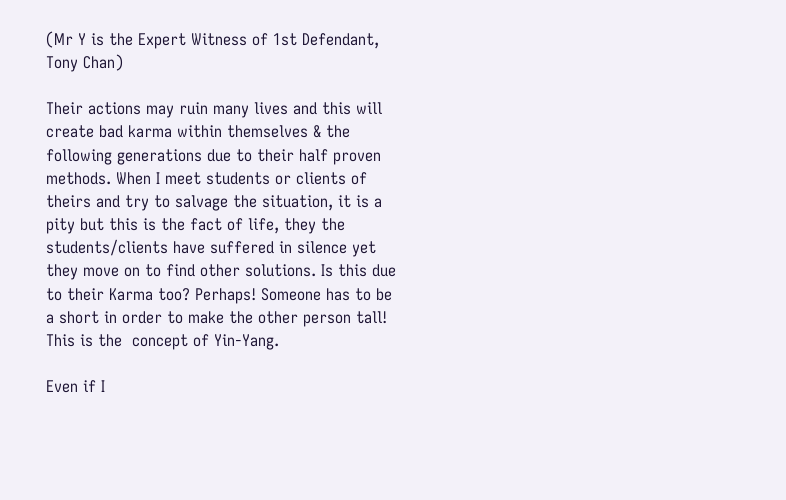(Mr Y is the Expert Witness of 1st Defendant, Tony Chan)

Their actions may ruin many lives and this will create bad karma within themselves & the following generations due to their half proven methods. When I meet students or clients of theirs and try to salvage the situation, it is a pity but this is the fact of life, they the students/clients have suffered in silence yet they move on to find other solutions. Is this due to their Karma too? Perhaps! Someone has to be a short in order to make the other person tall! This is the  concept of Yin-Yang.

Even if I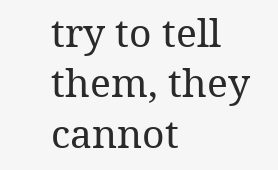try to tell them, they cannot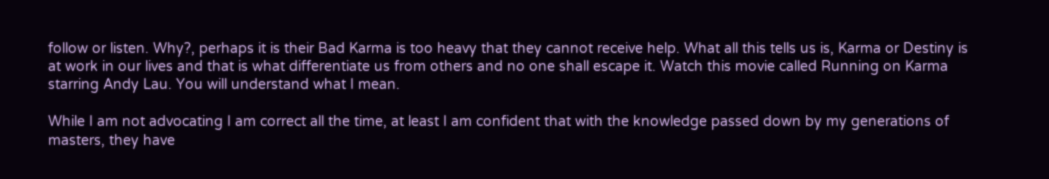follow or listen. Why?, perhaps it is their Bad Karma is too heavy that they cannot receive help. What all this tells us is, Karma or Destiny is at work in our lives and that is what differentiate us from others and no one shall escape it. Watch this movie called Running on Karma starring Andy Lau. You will understand what I mean.

While I am not advocating I am correct all the time, at least I am confident that with the knowledge passed down by my generations of masters, they have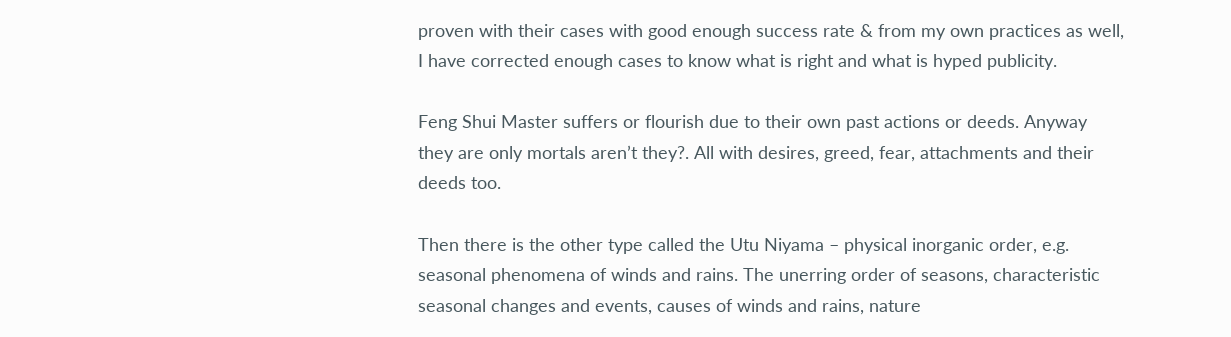proven with their cases with good enough success rate & from my own practices as well, I have corrected enough cases to know what is right and what is hyped publicity.

Feng Shui Master suffers or flourish due to their own past actions or deeds. Anyway they are only mortals aren’t they?. All with desires, greed, fear, attachments and their deeds too.

Then there is the other type called the Utu Niyama – physical inorganic order, e.g. seasonal phenomena of winds and rains. The unerring order of seasons, characteristic seasonal changes and events, causes of winds and rains, nature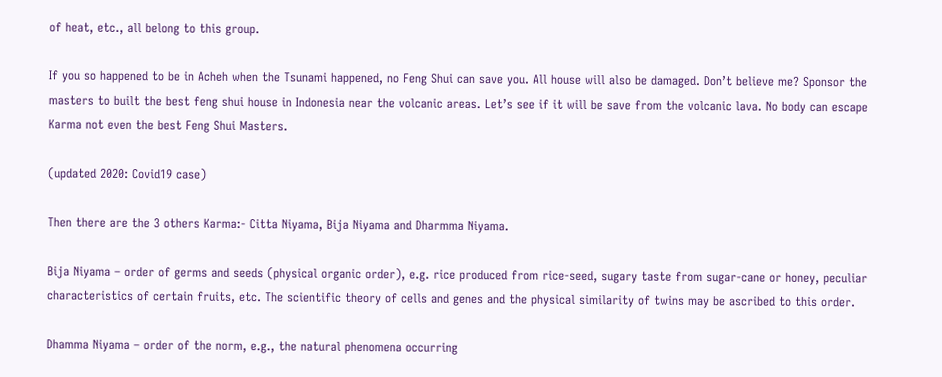of heat, etc., all belong to this group.

If you so happened to be in Acheh when the Tsunami happened, no Feng Shui can save you. All house will also be damaged. Don’t believe me? Sponsor the masters to built the best feng shui house in Indonesia near the volcanic areas. Let’s see if it will be save from the volcanic lava. No body can escape Karma not even the best Feng Shui Masters.

(updated 2020: Covid19 case)

Then there are the 3 others Karma:- Citta Niyama, Bija Niyama and Dharmma Niyama.

Bija Niyama – order of germs and seeds (physical organic order), e.g. rice produced from rice-seed, sugary taste from sugar-cane or honey, peculiar characteristics of certain fruits, etc. The scientific theory of cells and genes and the physical similarity of twins may be ascribed to this order.

Dhamma Niyama – order of the norm, e.g., the natural phenomena occurring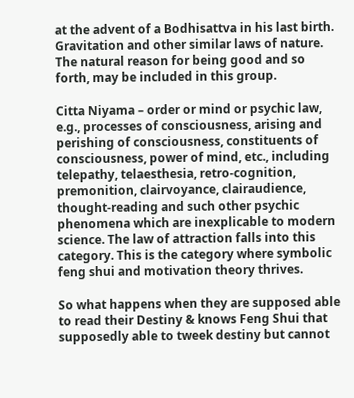at the advent of a Bodhisattva in his last birth. Gravitation and other similar laws of nature. The natural reason for being good and so forth, may be included in this group.

Citta Niyama – order or mind or psychic law, e.g., processes of consciousness, arising and perishing of consciousness, constituents of consciousness, power of mind, etc., including telepathy, telaesthesia, retro-cognition, premonition, clairvoyance, clairaudience, thought-reading and such other psychic phenomena which are inexplicable to modern science. The law of attraction falls into this category. This is the category where symbolic feng shui and motivation theory thrives.

So what happens when they are supposed able to read their Destiny & knows Feng Shui that supposedly able to tweek destiny but cannot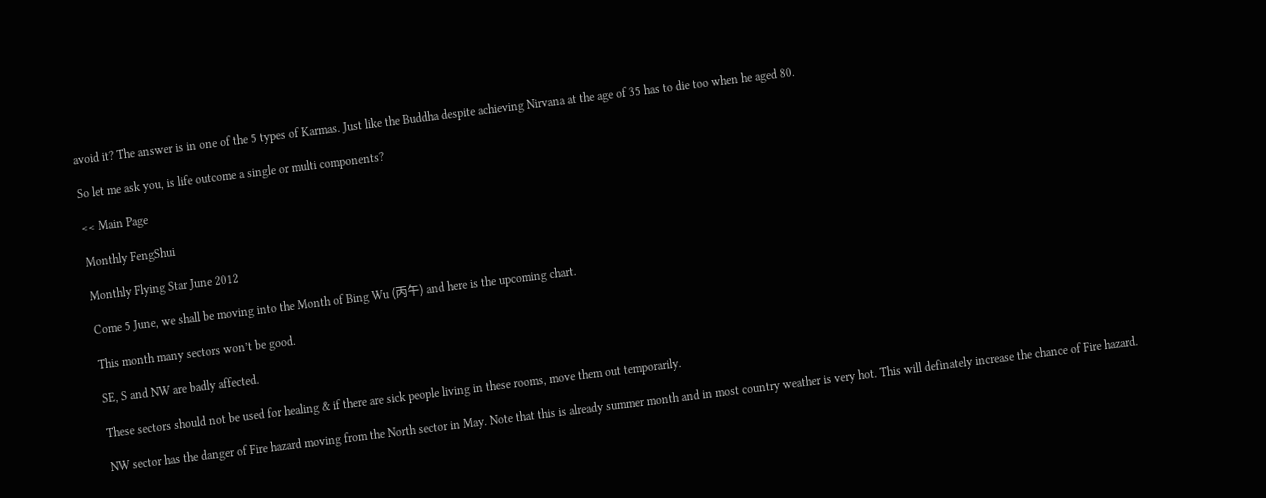avoid it? The answer is in one of the 5 types of Karmas. Just like the Buddha despite achieving Nirvana at the age of 35 has to die too when he aged 80.

So let me ask you, is life outcome a single or multi components?

<< Main Page

Monthly FengShui

Monthly Flying Star June 2012

Come 5 June, we shall be moving into the Month of Bing Wu (丙午) and here is the upcoming chart.

This month many sectors won’t be good.

SE, S and NW are badly affected.

These sectors should not be used for healing & if there are sick people living in these rooms, move them out temporarily.

NW sector has the danger of Fire hazard moving from the North sector in May. Note that this is already summer month and in most country weather is very hot. This will definately increase the chance of Fire hazard.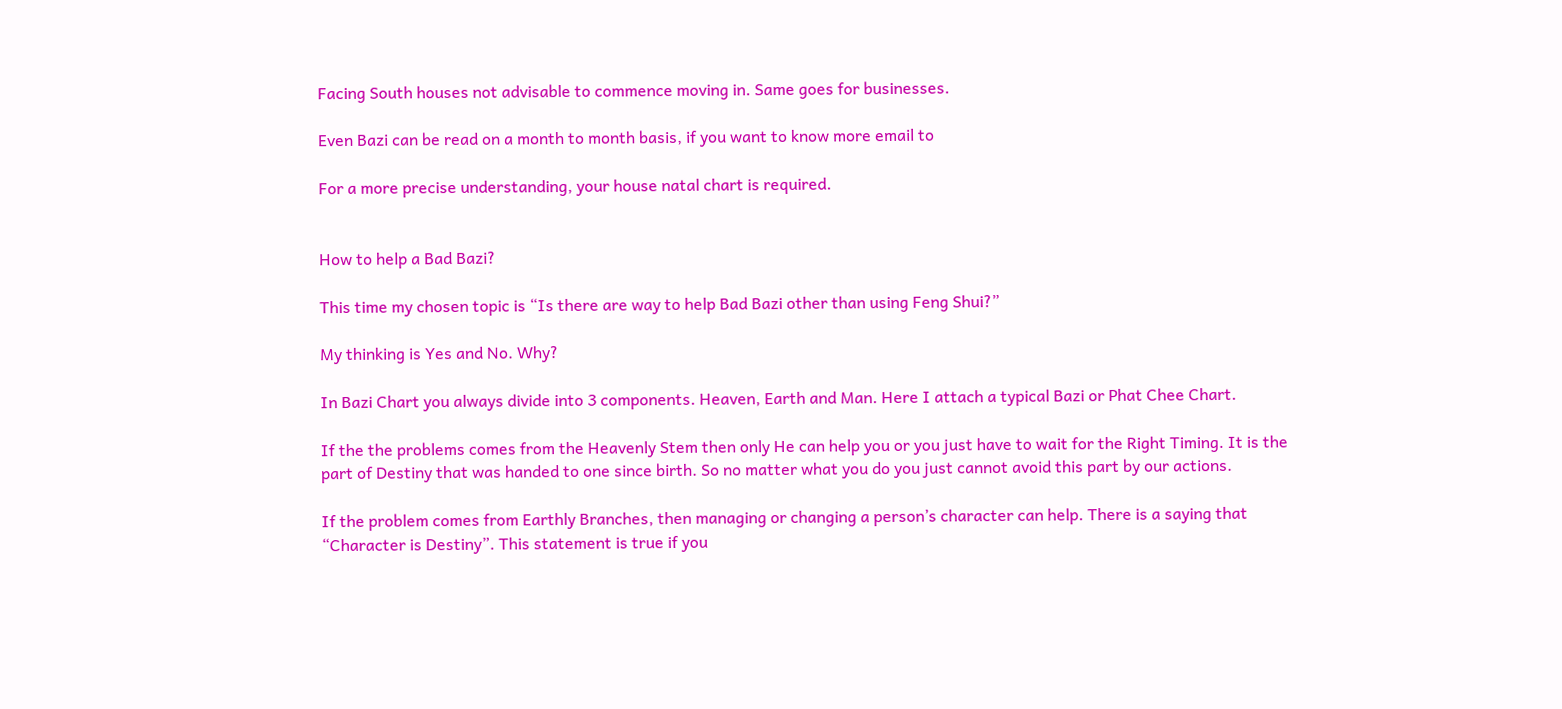Facing South houses not advisable to commence moving in. Same goes for businesses.

Even Bazi can be read on a month to month basis, if you want to know more email to

For a more precise understanding, your house natal chart is required.


How to help a Bad Bazi?

This time my chosen topic is “Is there are way to help Bad Bazi other than using Feng Shui?”

My thinking is Yes and No. Why?

In Bazi Chart you always divide into 3 components. Heaven, Earth and Man. Here I attach a typical Bazi or Phat Chee Chart.

If the the problems comes from the Heavenly Stem then only He can help you or you just have to wait for the Right Timing. It is the part of Destiny that was handed to one since birth. So no matter what you do you just cannot avoid this part by our actions.

If the problem comes from Earthly Branches, then managing or changing a person’s character can help. There is a saying that “Character is Destiny”. This statement is true if you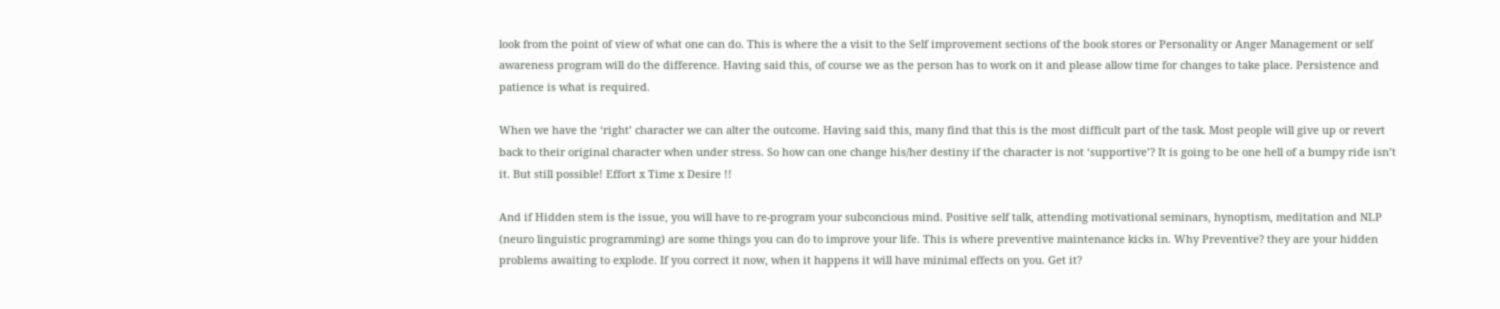look from the point of view of what one can do. This is where the a visit to the Self improvement sections of the book stores or Personality or Anger Management or self awareness program will do the difference. Having said this, of course we as the person has to work on it and please allow time for changes to take place. Persistence and patience is what is required.

When we have the ‘right’ character we can alter the outcome. Having said this, many find that this is the most difficult part of the task. Most people will give up or revert back to their original character when under stress. So how can one change his/her destiny if the character is not ‘supportive’? It is going to be one hell of a bumpy ride isn’t it. But still possible! Effort x Time x Desire !!

And if Hidden stem is the issue, you will have to re-program your subconcious mind. Positive self talk, attending motivational seminars, hynoptism, meditation and NLP (neuro linguistic programming) are some things you can do to improve your life. This is where preventive maintenance kicks in. Why Preventive? they are your hidden problems awaiting to explode. If you correct it now, when it happens it will have minimal effects on you. Get it?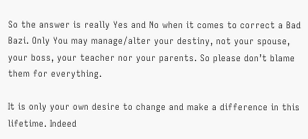So the answer is really Yes and No when it comes to correct a Bad Bazi. Only You may manage/alter your destiny, not your spouse, your boss, your teacher nor your parents. So please don’t blame them for everything.

It is only your own desire to change and make a difference in this lifetime. Indeed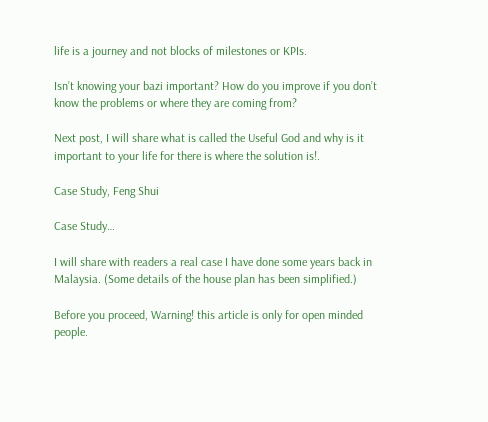life is a journey and not blocks of milestones or KPIs.

Isn’t knowing your bazi important? How do you improve if you don’t know the problems or where they are coming from?

Next post, I will share what is called the Useful God and why is it important to your life for there is where the solution is!.

Case Study, Feng Shui

Case Study…

I will share with readers a real case I have done some years back in Malaysia. (Some details of the house plan has been simplified.)

Before you proceed, Warning! this article is only for open minded people.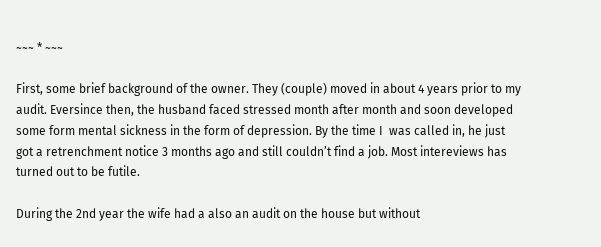~~~ * ~~~

First, some brief background of the owner. They (couple) moved in about 4 years prior to my audit. Eversince then, the husband faced stressed month after month and soon developed some form mental sickness in the form of depression. By the time I  was called in, he just got a retrenchment notice 3 months ago and still couldn’t find a job. Most intereviews has turned out to be futile.

During the 2nd year the wife had a also an audit on the house but without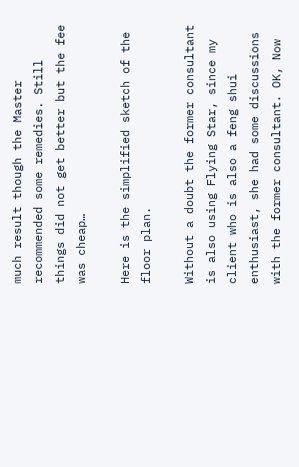much result though the Master recommended some remedies. Still things did not get better but the fee was cheap…

Here is the simplified sketch of the floor plan.

Without a doubt the former consultant is also using Flying Star, since my client who is also a feng shui enthusiast, she had some discussions with the former consultant. OK, Now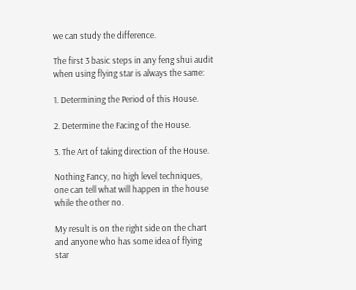we can study the difference.

The first 3 basic steps in any feng shui audit when using flying star is always the same:

1. Determining the Period of this House.

2. Determine the Facing of the House.

3. The Art of taking direction of the House.

Nothing Fancy, no high level techniques, one can tell what will happen in the house while the other no.

My result is on the right side on the chart and anyone who has some idea of flying star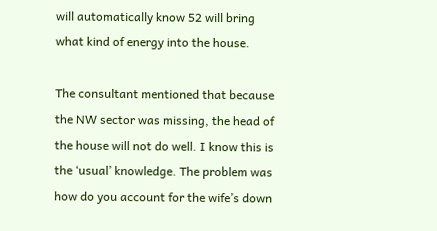will automatically know 52 will bring what kind of energy into the house.

The consultant mentioned that because the NW sector was missing, the head of the house will not do well. I know this is the ‘usual’ knowledge. The problem was how do you account for the wife’s down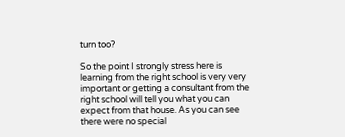turn too?

So the point I strongly stress here is learning from the right school is very very important or getting a consultant from the right school will tell you what you can expect from that house. As you can see there were no special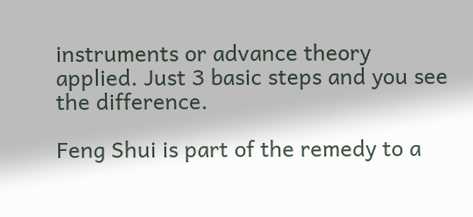instruments or advance theory applied. Just 3 basic steps and you see the difference.

Feng Shui is part of the remedy to a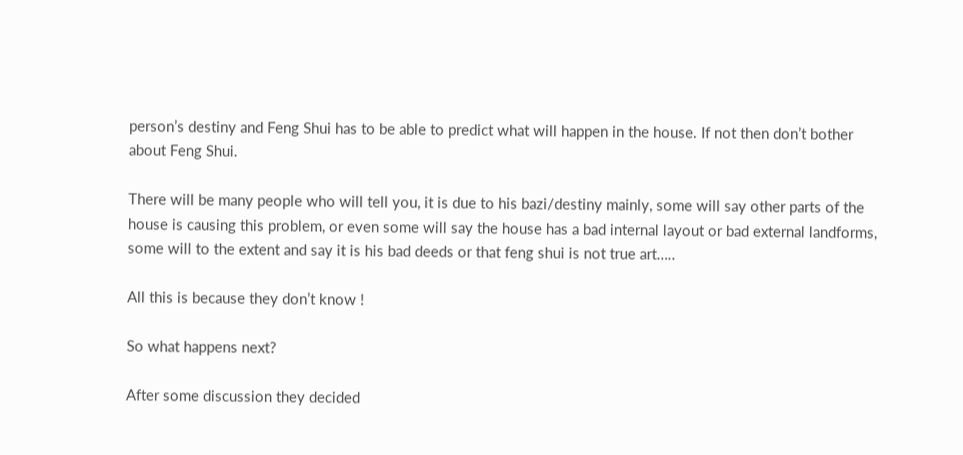person’s destiny and Feng Shui has to be able to predict what will happen in the house. If not then don’t bother about Feng Shui.

There will be many people who will tell you, it is due to his bazi/destiny mainly, some will say other parts of the house is causing this problem, or even some will say the house has a bad internal layout or bad external landforms, some will to the extent and say it is his bad deeds or that feng shui is not true art…..

All this is because they don’t know !

So what happens next?

After some discussion they decided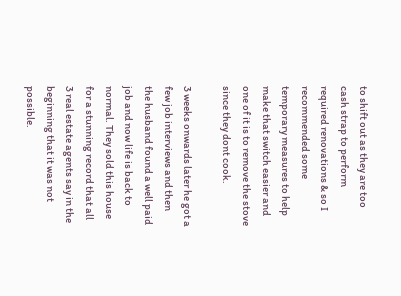to shift out as they are too cash strap to perform required renovations & so I recommended some temporary measures to help make that switch easier and one of it is to remove the stove since they dont cook.

3 weeks onwards later he got a few job interviews and then the husband found a well paid job and now life is back to normal. They sold this house for a stunning record that all 3 real estate agents say in the beginning that it was not possible.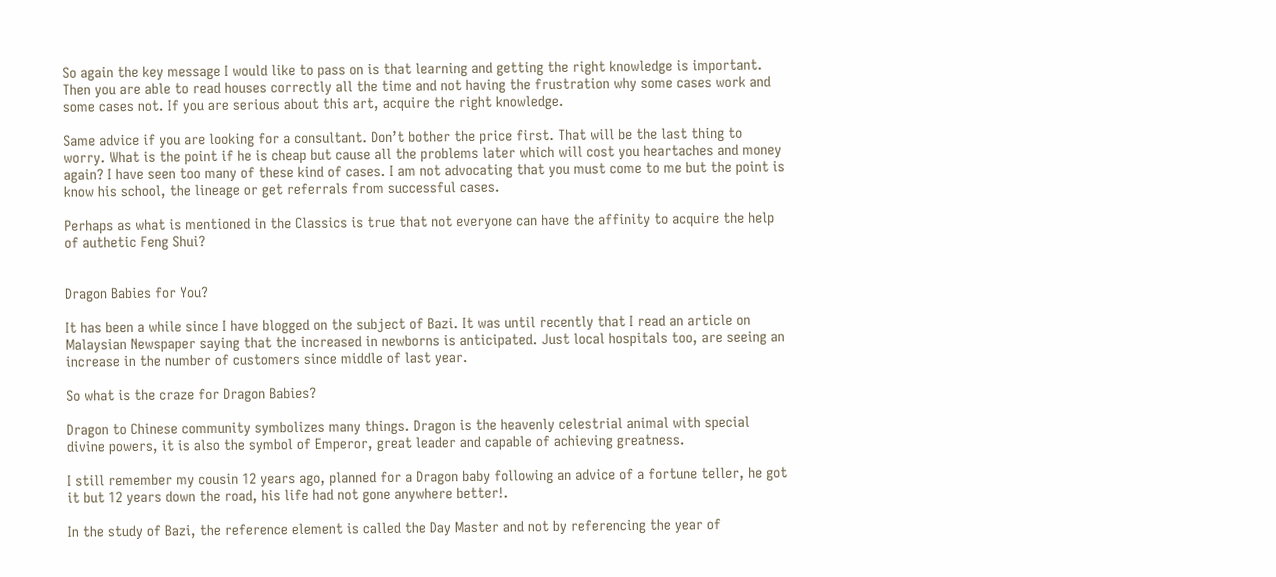So again the key message I would like to pass on is that learning and getting the right knowledge is important. Then you are able to read houses correctly all the time and not having the frustration why some cases work and some cases not. If you are serious about this art, acquire the right knowledge.

Same advice if you are looking for a consultant. Don’t bother the price first. That will be the last thing to worry. What is the point if he is cheap but cause all the problems later which will cost you heartaches and money again? I have seen too many of these kind of cases. I am not advocating that you must come to me but the point is know his school, the lineage or get referrals from successful cases.

Perhaps as what is mentioned in the Classics is true that not everyone can have the affinity to acquire the help of authetic Feng Shui?


Dragon Babies for You?

It has been a while since I have blogged on the subject of Bazi. It was until recently that I read an article on Malaysian Newspaper saying that the increased in newborns is anticipated. Just local hospitals too, are seeing an increase in the number of customers since middle of last year.

So what is the craze for Dragon Babies?

Dragon to Chinese community symbolizes many things. Dragon is the heavenly celestrial animal with special divine powers, it is also the symbol of Emperor, great leader and capable of achieving greatness.

I still remember my cousin 12 years ago, planned for a Dragon baby following an advice of a fortune teller, he got it but 12 years down the road, his life had not gone anywhere better!.

In the study of Bazi, the reference element is called the Day Master and not by referencing the year of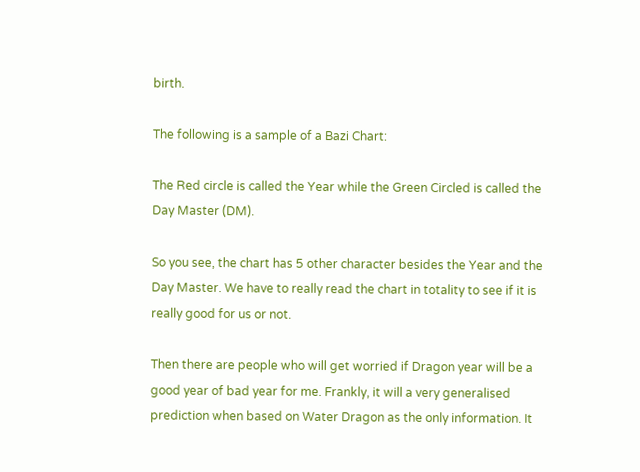birth.

The following is a sample of a Bazi Chart:

The Red circle is called the Year while the Green Circled is called the Day Master (DM).

So you see, the chart has 5 other character besides the Year and the Day Master. We have to really read the chart in totality to see if it is really good for us or not.

Then there are people who will get worried if Dragon year will be a good year of bad year for me. Frankly, it will a very generalised prediction when based on Water Dragon as the only information. It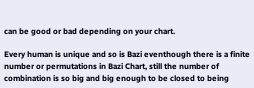can be good or bad depending on your chart.

Every human is unique and so is Bazi eventhough there is a finite number or permutations in Bazi Chart, still the number of combination is so big and big enough to be closed to being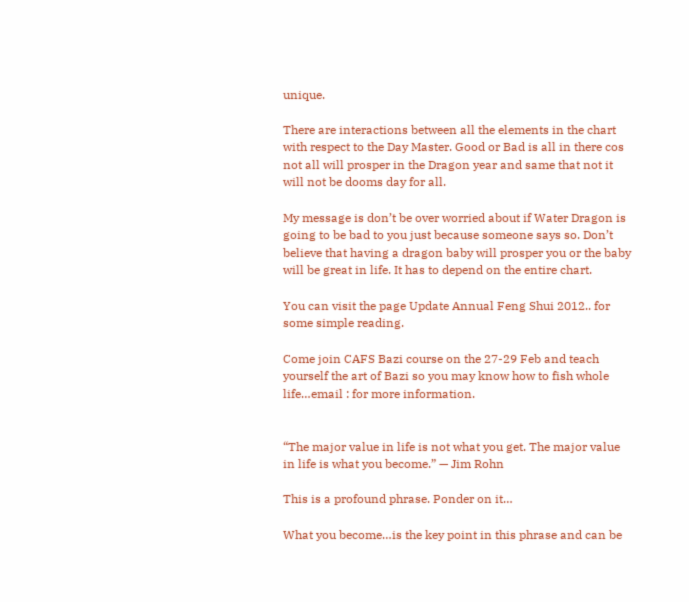unique.

There are interactions between all the elements in the chart with respect to the Day Master. Good or Bad is all in there cos not all will prosper in the Dragon year and same that not it will not be dooms day for all.

My message is don’t be over worried about if Water Dragon is going to be bad to you just because someone says so. Don’t believe that having a dragon baby will prosper you or the baby will be great in life. It has to depend on the entire chart.

You can visit the page Update Annual Feng Shui 2012.. for some simple reading.

Come join CAFS Bazi course on the 27-29 Feb and teach yourself the art of Bazi so you may know how to fish whole life…email : for more information.


“The major value in life is not what you get. The major value in life is what you become.” — Jim Rohn

This is a profound phrase. Ponder on it…

What you become…is the key point in this phrase and can be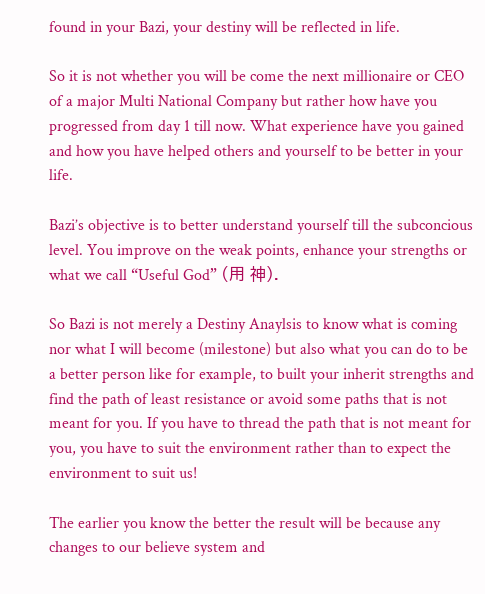found in your Bazi, your destiny will be reflected in life.

So it is not whether you will be come the next millionaire or CEO of a major Multi National Company but rather how have you progressed from day 1 till now. What experience have you gained and how you have helped others and yourself to be better in your life.

Bazi’s objective is to better understand yourself till the subconcious level. You improve on the weak points, enhance your strengths or what we call “Useful God” (用 神).

So Bazi is not merely a Destiny Anaylsis to know what is coming nor what I will become (milestone) but also what you can do to be a better person like for example, to built your inherit strengths and find the path of least resistance or avoid some paths that is not meant for you. If you have to thread the path that is not meant for you, you have to suit the environment rather than to expect the environment to suit us!

The earlier you know the better the result will be because any changes to our believe system and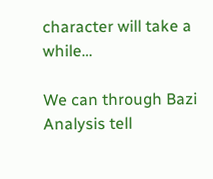character will take a while…

We can through Bazi Analysis tell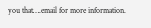you that….email for more information.